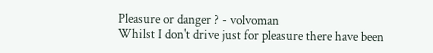Pleasure or danger ? - volvoman
Whilst I don't drive just for pleasure there have been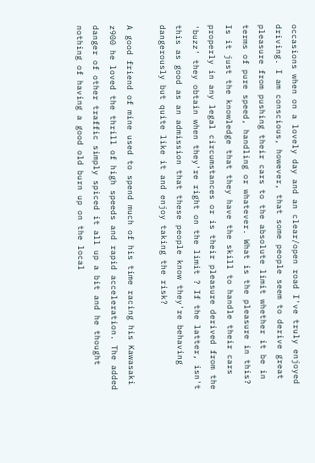occasions when on a lovely day and an clear/open road I've truly enjoyed driving. I am conscious, however, that some people seem to derive great pleasure from pushing their cars to the absolute limit whether it be in terms of pure speed, handling or whatever. What is the pleasure in this? Is it just the knowledge that they have the skill to handle their cars properly in any legal circumstances or is their pleasure derived from the 'buzz' they obtain when they're right on the limit ? If the latter, isn't this as good as an admission that these people know they're behaving dangerously but quite like it and enjoy taking the risk?

A good friend of mine used to spend much of his time racing his Kawasaki z900 he loved the thrill of high speeds and rapid acceleration. The added danger of other traffic simply spiced it all up a bit and he thought nothing of having a good old burn up on the local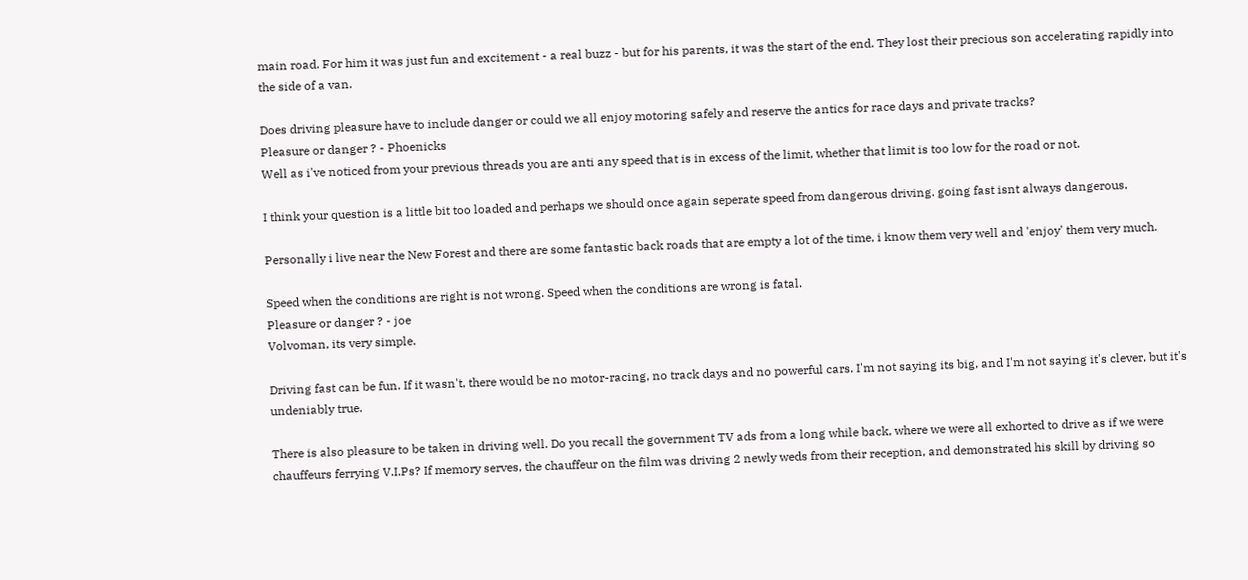main road. For him it was just fun and excitement - a real buzz - but for his parents, it was the start of the end. They lost their precious son accelerating rapidly into the side of a van.

Does driving pleasure have to include danger or could we all enjoy motoring safely and reserve the antics for race days and private tracks?
Pleasure or danger ? - Phoenicks
Well as i've noticed from your previous threads you are anti any speed that is in excess of the limit, whether that limit is too low for the road or not.

I think your question is a little bit too loaded and perhaps we should once again seperate speed from dangerous driving. going fast isnt always dangerous.

Personally i live near the New Forest and there are some fantastic back roads that are empty a lot of the time, i know them very well and 'enjoy' them very much.

Speed when the conditions are right is not wrong. Speed when the conditions are wrong is fatal.
Pleasure or danger ? - joe
Volvoman, its very simple.

Driving fast can be fun. If it wasn't, there would be no motor-racing, no track days and no powerful cars. I'm not saying its big, and I'm not saying it's clever, but it's undeniably true.

There is also pleasure to be taken in driving well. Do you recall the government TV ads from a long while back, where we were all exhorted to drive as if we were chauffeurs ferrying V.I.Ps? If memory serves, the chauffeur on the film was driving 2 newly weds from their reception, and demonstrated his skill by driving so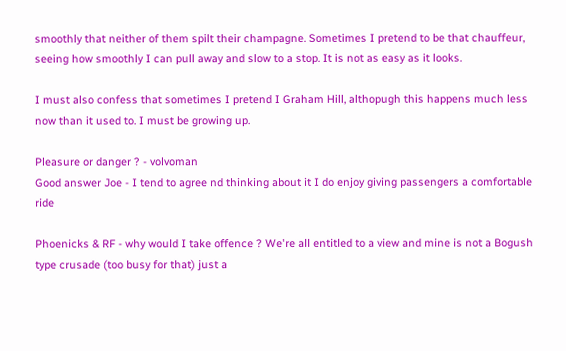smoothly that neither of them spilt their champagne. Sometimes I pretend to be that chauffeur, seeing how smoothly I can pull away and slow to a stop. It is not as easy as it looks.

I must also confess that sometimes I pretend I Graham Hill, althopugh this happens much less now than it used to. I must be growing up.

Pleasure or danger ? - volvoman
Good answer Joe - I tend to agree nd thinking about it I do enjoy giving passengers a comfortable ride

Phoenicks & RF - why would I take offence ? We're all entitled to a view and mine is not a Bogush type crusade (too busy for that) just a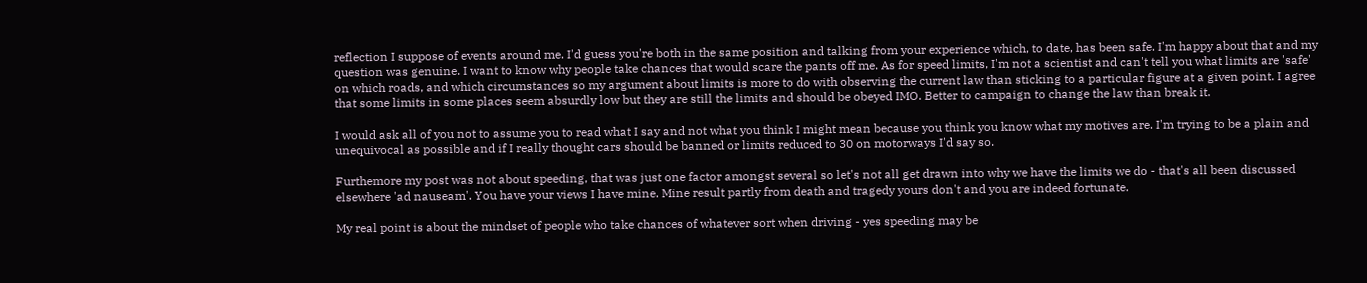reflection I suppose of events around me. I'd guess you're both in the same position and talking from your experience which, to date, has been safe. I'm happy about that and my question was genuine. I want to know why people take chances that would scare the pants off me. As for speed limits, I'm not a scientist and can't tell you what limits are 'safe' on which roads, and which circumstances so my argument about limits is more to do with observing the current law than sticking to a particular figure at a given point. I agree that some limits in some places seem absurdly low but they are still the limits and should be obeyed IMO. Better to campaign to change the law than break it.

I would ask all of you not to assume you to read what I say and not what you think I might mean because you think you know what my motives are. I'm trying to be a plain and unequivocal as possible and if I really thought cars should be banned or limits reduced to 30 on motorways I'd say so.

Furthemore my post was not about speeding, that was just one factor amongst several so let's not all get drawn into why we have the limits we do - that's all been discussed elsewhere 'ad nauseam'. You have your views I have mine. Mine result partly from death and tragedy yours don't and you are indeed fortunate.

My real point is about the mindset of people who take chances of whatever sort when driving - yes speeding may be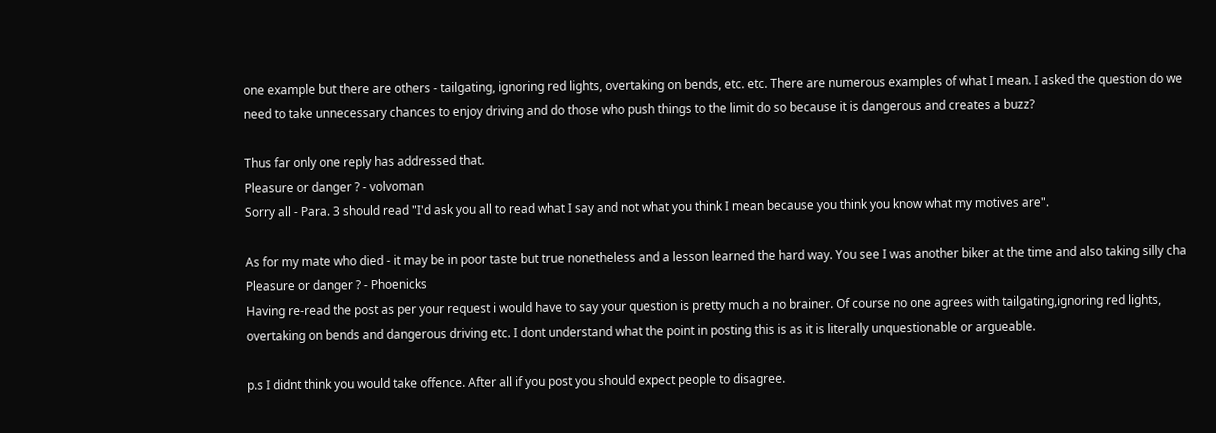one example but there are others - tailgating, ignoring red lights, overtaking on bends, etc. etc. There are numerous examples of what I mean. I asked the question do we need to take unnecessary chances to enjoy driving and do those who push things to the limit do so because it is dangerous and creates a buzz?

Thus far only one reply has addressed that.
Pleasure or danger ? - volvoman
Sorry all - Para. 3 should read "I'd ask you all to read what I say and not what you think I mean because you think you know what my motives are".

As for my mate who died - it may be in poor taste but true nonetheless and a lesson learned the hard way. You see I was another biker at the time and also taking silly cha
Pleasure or danger ? - Phoenicks
Having re-read the post as per your request i would have to say your question is pretty much a no brainer. Of course no one agrees with tailgating,ignoring red lights, overtaking on bends and dangerous driving etc. I dont understand what the point in posting this is as it is literally unquestionable or argueable.

p.s I didnt think you would take offence. After all if you post you should expect people to disagree.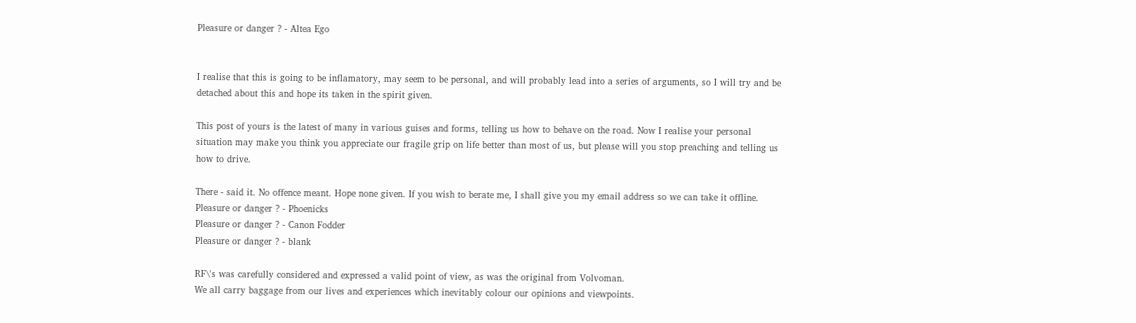Pleasure or danger ? - Altea Ego


I realise that this is going to be inflamatory, may seem to be personal, and will probably lead into a series of arguments, so I will try and be detached about this and hope its taken in the spirit given.

This post of yours is the latest of many in various guises and forms, telling us how to behave on the road. Now I realise your personal situation may make you think you appreciate our fragile grip on life better than most of us, but please will you stop preaching and telling us how to drive.

There - said it. No offence meant. Hope none given. If you wish to berate me, I shall give you my email address so we can take it offline.
Pleasure or danger ? - Phoenicks
Pleasure or danger ? - Canon Fodder
Pleasure or danger ? - blank

RF\'s was carefully considered and expressed a valid point of view, as was the original from Volvoman.
We all carry baggage from our lives and experiences which inevitably colour our opinions and viewpoints.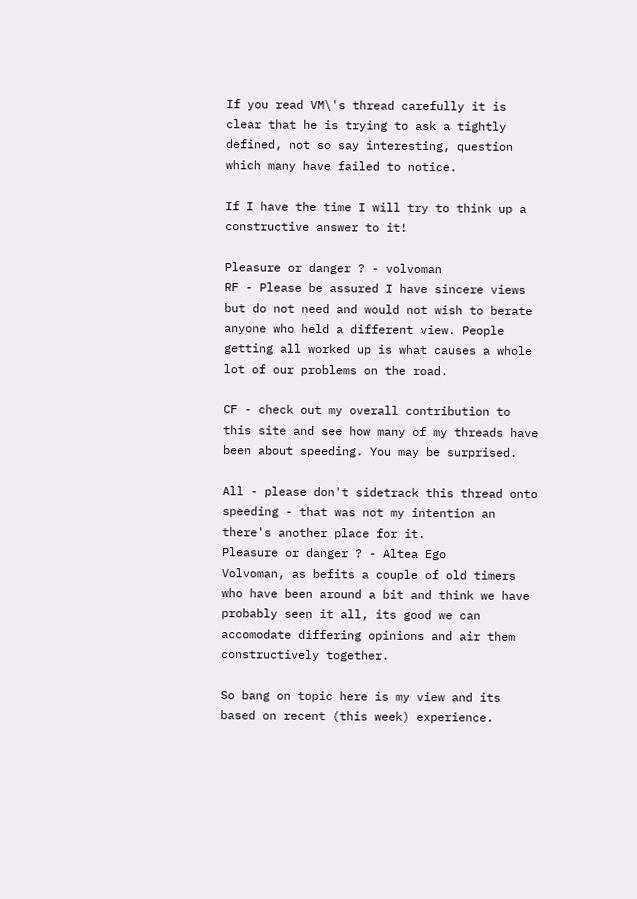If you read VM\'s thread carefully it is clear that he is trying to ask a tightly defined, not so say interesting, question which many have failed to notice.

If I have the time I will try to think up a constructive answer to it!

Pleasure or danger ? - volvoman
RF - Please be assured I have sincere views but do not need and would not wish to berate anyone who held a different view. People getting all worked up is what causes a whole lot of our problems on the road.

CF - check out my overall contribution to this site and see how many of my threads have been about speeding. You may be surprised.

All - please don't sidetrack this thread onto speeding - that was not my intention an there's another place for it.
Pleasure or danger ? - Altea Ego
Volvoman, as befits a couple of old timers who have been around a bit and think we have probably seen it all, its good we can accomodate differing opinions and air them constructively together.

So bang on topic here is my view and its based on recent (this week) experience.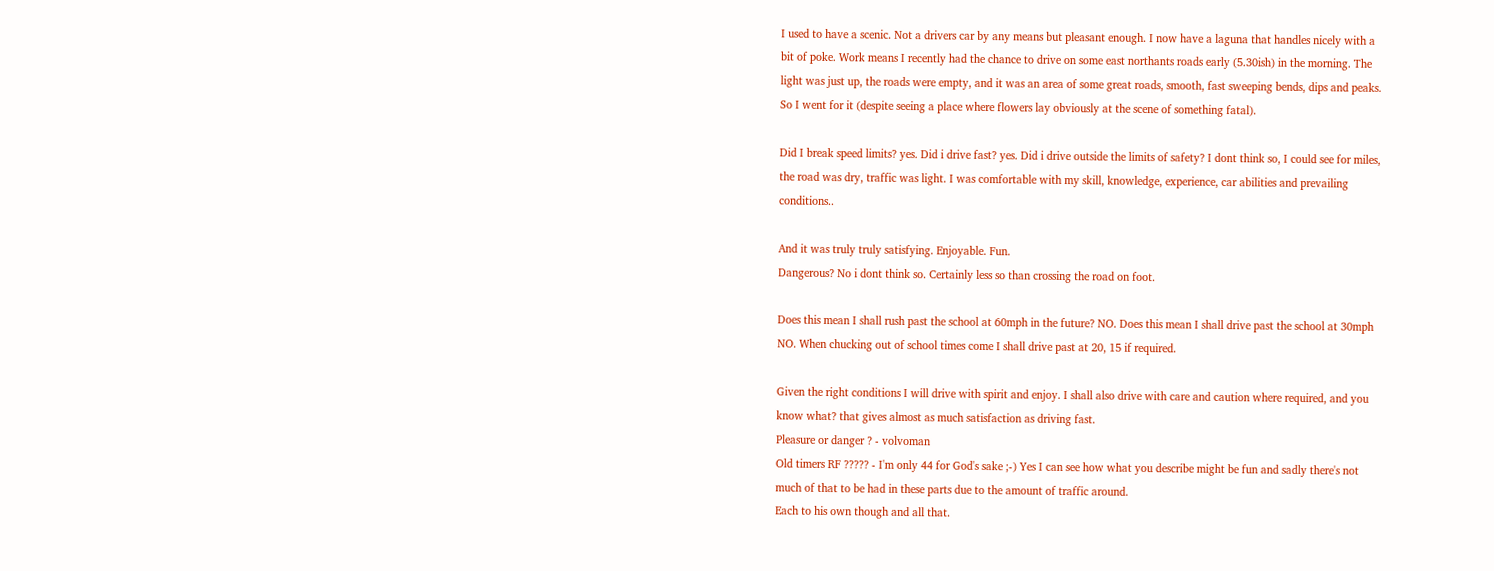I used to have a scenic. Not a drivers car by any means but pleasant enough. I now have a laguna that handles nicely with a bit of poke. Work means I recently had the chance to drive on some east northants roads early (5.30ish) in the morning. The light was just up, the roads were empty, and it was an area of some great roads, smooth, fast sweeping bends, dips and peaks. So I went for it (despite seeing a place where flowers lay obviously at the scene of something fatal).

Did I break speed limits? yes. Did i drive fast? yes. Did i drive outside the limits of safety? I dont think so, I could see for miles, the road was dry, traffic was light. I was comfortable with my skill, knowledge, experience, car abilities and prevailing conditions..

And it was truly truly satisfying. Enjoyable. Fun.
Dangerous? No i dont think so. Certainly less so than crossing the road on foot.

Does this mean I shall rush past the school at 60mph in the future? NO. Does this mean I shall drive past the school at 30mph NO. When chucking out of school times come I shall drive past at 20, 15 if required.

Given the right conditions I will drive with spirit and enjoy. I shall also drive with care and caution where required, and you know what? that gives almost as much satisfaction as driving fast.
Pleasure or danger ? - volvoman
Old timers RF ????? - I'm only 44 for God's sake ;-) Yes I can see how what you describe might be fun and sadly there's not much of that to be had in these parts due to the amount of traffic around.
Each to his own though and all that.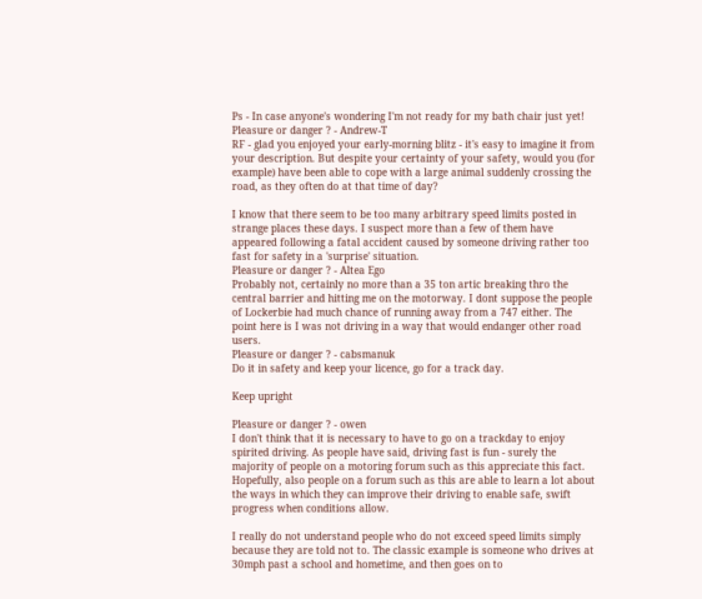Ps - In case anyone's wondering I'm not ready for my bath chair just yet!
Pleasure or danger ? - Andrew-T
RF - glad you enjoyed your early-morning blitz - it's easy to imagine it from your description. But despite your certainty of your safety, would you (for example) have been able to cope with a large animal suddenly crossing the road, as they often do at that time of day?

I know that there seem to be too many arbitrary speed limits posted in strange places these days. I suspect more than a few of them have appeared following a fatal accident caused by someone driving rather too fast for safety in a 'surprise' situation.
Pleasure or danger ? - Altea Ego
Probably not, certainly no more than a 35 ton artic breaking thro the central barrier and hitting me on the motorway. I dont suppose the people of Lockerbie had much chance of running away from a 747 either. The point here is I was not driving in a way that would endanger other road users.
Pleasure or danger ? - cabsmanuk
Do it in safety and keep your licence, go for a track day.

Keep upright

Pleasure or danger ? - owen
I don't think that it is necessary to have to go on a trackday to enjoy spirited driving. As people have said, driving fast is fun - surely the majority of people on a motoring forum such as this appreciate this fact. Hopefully, also people on a forum such as this are able to learn a lot about the ways in which they can improve their driving to enable safe, swift progress when conditions allow.

I really do not understand people who do not exceed speed limits simply because they are told not to. The classic example is someone who drives at 30mph past a school and hometime, and then goes on to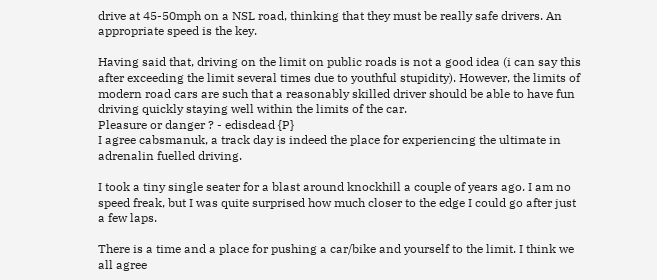drive at 45-50mph on a NSL road, thinking that they must be really safe drivers. An appropriate speed is the key.

Having said that, driving on the limit on public roads is not a good idea (i can say this after exceeding the limit several times due to youthful stupidity). However, the limits of modern road cars are such that a reasonably skilled driver should be able to have fun driving quickly staying well within the limits of the car.
Pleasure or danger ? - edisdead {P}
I agree cabsmanuk, a track day is indeed the place for experiencing the ultimate in adrenalin fuelled driving.

I took a tiny single seater for a blast around knockhill a couple of years ago. I am no speed freak, but I was quite surprised how much closer to the edge I could go after just a few laps.

There is a time and a place for pushing a car/bike and yourself to the limit. I think we all agree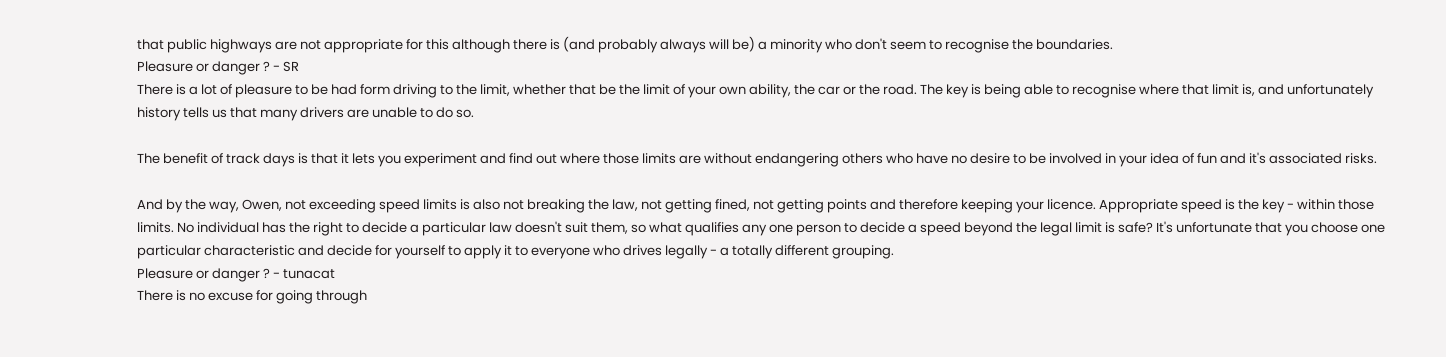that public highways are not appropriate for this although there is (and probably always will be) a minority who don't seem to recognise the boundaries.
Pleasure or danger ? - SR
There is a lot of pleasure to be had form driving to the limit, whether that be the limit of your own ability, the car or the road. The key is being able to recognise where that limit is, and unfortunately history tells us that many drivers are unable to do so.

The benefit of track days is that it lets you experiment and find out where those limits are without endangering others who have no desire to be involved in your idea of fun and it's associated risks.

And by the way, Owen, not exceeding speed limits is also not breaking the law, not getting fined, not getting points and therefore keeping your licence. Appropriate speed is the key - within those limits. No individual has the right to decide a particular law doesn't suit them, so what qualifies any one person to decide a speed beyond the legal limit is safe? It's unfortunate that you choose one particular characteristic and decide for yourself to apply it to everyone who drives legally - a totally different grouping.
Pleasure or danger ? - tunacat
There is no excuse for going through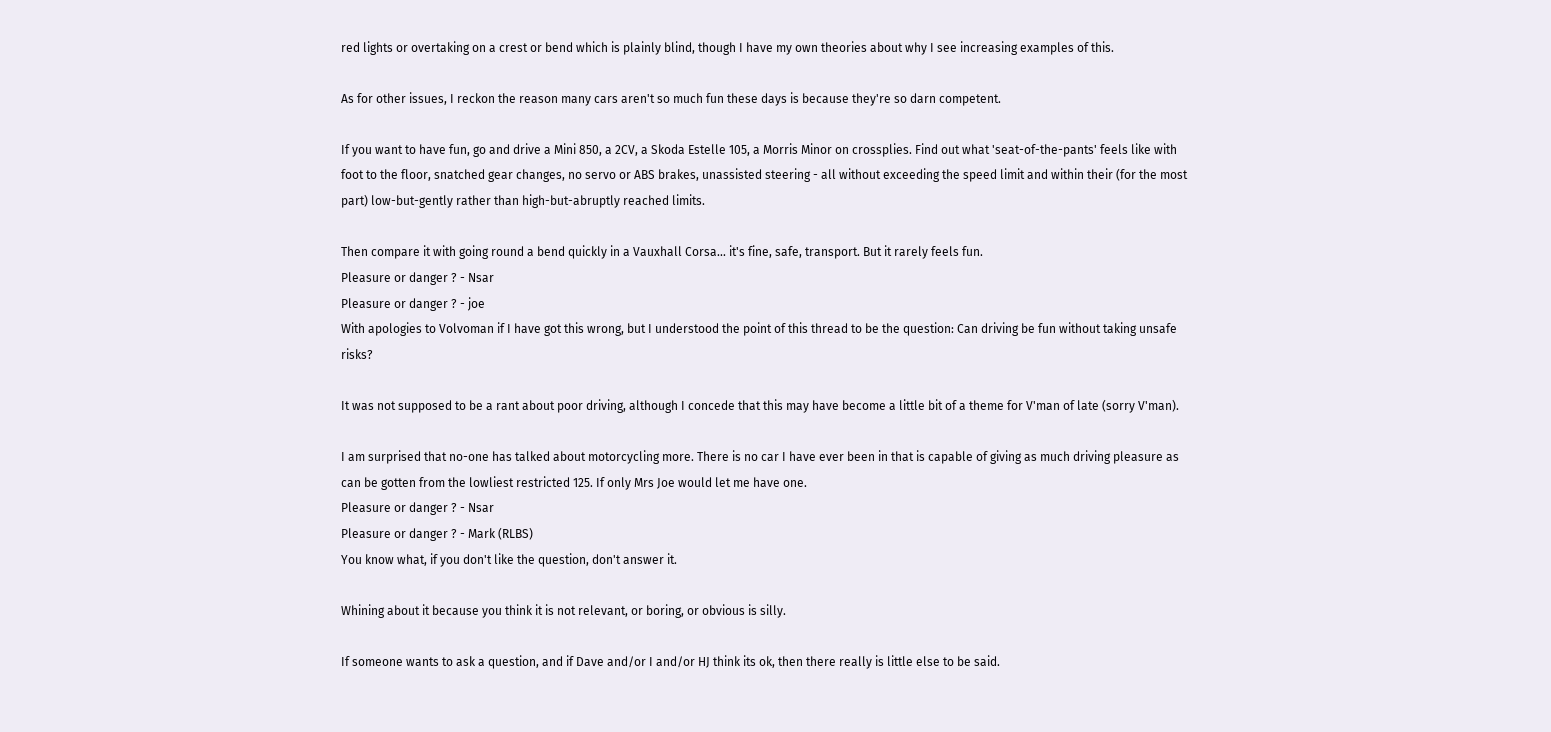red lights or overtaking on a crest or bend which is plainly blind, though I have my own theories about why I see increasing examples of this.

As for other issues, I reckon the reason many cars aren't so much fun these days is because they're so darn competent.

If you want to have fun, go and drive a Mini 850, a 2CV, a Skoda Estelle 105, a Morris Minor on crossplies. Find out what 'seat-of-the-pants' feels like with foot to the floor, snatched gear changes, no servo or ABS brakes, unassisted steering - all without exceeding the speed limit and within their (for the most part) low-but-gently rather than high-but-abruptly reached limits.

Then compare it with going round a bend quickly in a Vauxhall Corsa... it's fine, safe, transport. But it rarely feels fun.
Pleasure or danger ? - Nsar
Pleasure or danger ? - joe
With apologies to Volvoman if I have got this wrong, but I understood the point of this thread to be the question: Can driving be fun without taking unsafe risks?

It was not supposed to be a rant about poor driving, although I concede that this may have become a little bit of a theme for V'man of late (sorry V'man).

I am surprised that no-one has talked about motorcycling more. There is no car I have ever been in that is capable of giving as much driving pleasure as can be gotten from the lowliest restricted 125. If only Mrs Joe would let me have one.
Pleasure or danger ? - Nsar
Pleasure or danger ? - Mark (RLBS)
You know what, if you don't like the question, don't answer it.

Whining about it because you think it is not relevant, or boring, or obvious is silly.

If someone wants to ask a question, and if Dave and/or I and/or HJ think its ok, then there really is little else to be said.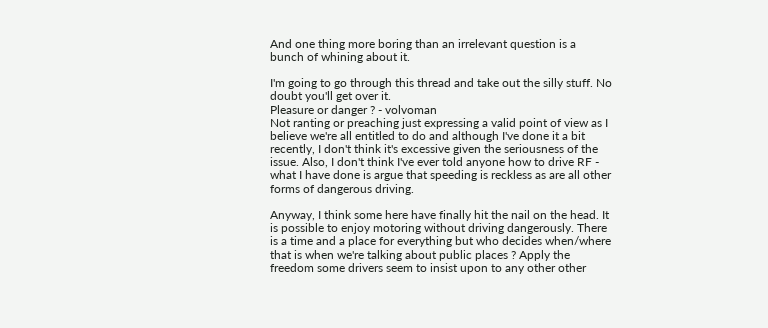And one thing more boring than an irrelevant question is a bunch of whining about it.

I'm going to go through this thread and take out the silly stuff. No doubt you'll get over it.
Pleasure or danger ? - volvoman
Not ranting or preaching just expressing a valid point of view as I believe we're all entitled to do and although I've done it a bit recently, I don't think it's excessive given the seriousness of the issue. Also, I don't think I've ever told anyone how to drive RF - what I have done is argue that speeding is reckless as are all other forms of dangerous driving.

Anyway, I think some here have finally hit the nail on the head. It is possible to enjoy motoring without driving dangerously. There is a time and a place for everything but who decides when/where that is when we're talking about public places ? Apply the freedom some drivers seem to insist upon to any other other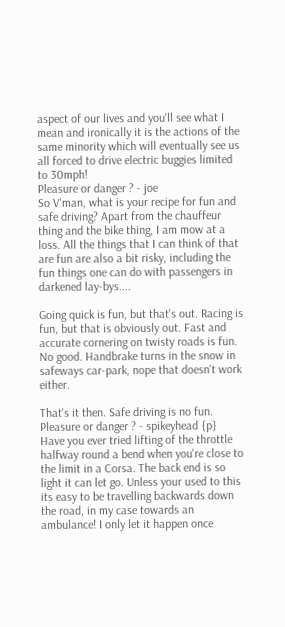aspect of our lives and you'll see what I mean and ironically it is the actions of the same minority which will eventually see us all forced to drive electric buggies limited to 30mph!
Pleasure or danger ? - joe
So V'man, what is your recipe for fun and safe driving? Apart from the chauffeur thing and the bike thing, I am mow at a loss. All the things that I can think of that are fun are also a bit risky, including the fun things one can do with passengers in darkened lay-bys....

Going quick is fun, but that's out. Racing is fun, but that is obviously out. Fast and accurate cornering on twisty roads is fun. No good. Handbrake turns in the snow in safeways car-park, nope that doesn't work either.

That's it then. Safe driving is no fun.
Pleasure or danger ? - spikeyhead {p}
Have you ever tried lifting of the throttle halfway round a bend when you're close to the limit in a Corsa. The back end is so light it can let go. Unless your used to this its easy to be travelling backwards down the road, in my case towards an ambulance! I only let it happen once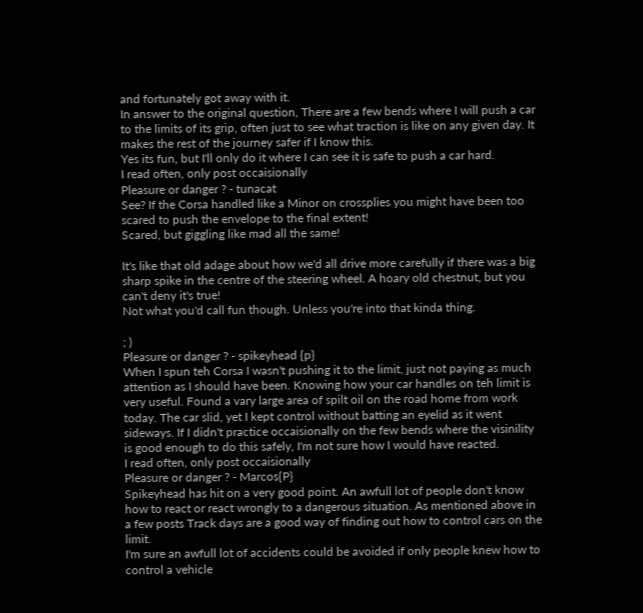and fortunately got away with it.
In answer to the original question, There are a few bends where I will push a car to the limits of its grip, often just to see what traction is like on any given day. It makes the rest of the journey safer if I know this.
Yes its fun, but I'll only do it where I can see it is safe to push a car hard.
I read often, only post occaisionally
Pleasure or danger ? - tunacat
See? If the Corsa handled like a Minor on crossplies you might have been too scared to push the envelope to the final extent!
Scared, but giggling like mad all the same!

It's like that old adage about how we'd all drive more carefully if there was a big sharp spike in the centre of the steering wheel. A hoary old chestnut, but you can't deny it's true!
Not what you'd call fun though. Unless you're into that kinda thing.

; )
Pleasure or danger ? - spikeyhead {p}
When I spun teh Corsa I wasn't pushing it to the limit, just not paying as much attention as I should have been. Knowing how your car handles on teh limit is very useful. Found a vary large area of spilt oil on the road home from work today. The car slid, yet I kept control without batting an eyelid as it went sideways. If I didn't practice occaisionally on the few bends where the visinility is good enough to do this safely, I'm not sure how I would have reacted.
I read often, only post occaisionally
Pleasure or danger ? - Marcos{P}
Spikeyhead has hit on a very good point. An awfull lot of people don't know how to react or react wrongly to a dangerous situation. As mentioned above in a few posts Track days are a good way of finding out how to control cars on the limit.
I'm sure an awfull lot of accidents could be avoided if only people knew how to control a vehicle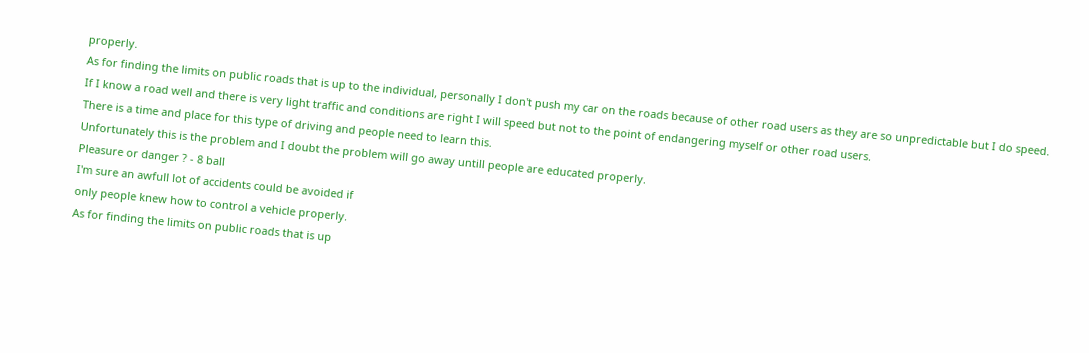properly.
As for finding the limits on public roads that is up to the individual, personally I don't push my car on the roads because of other road users as they are so unpredictable but I do speed.
If I know a road well and there is very light traffic and conditions are right I will speed but not to the point of endangering myself or other road users.
There is a time and place for this type of driving and people need to learn this.
Unfortunately this is the problem and I doubt the problem will go away untill people are educated properly.
Pleasure or danger ? - 8 ball
I'm sure an awfull lot of accidents could be avoided if
only people knew how to control a vehicle properly.
As for finding the limits on public roads that is up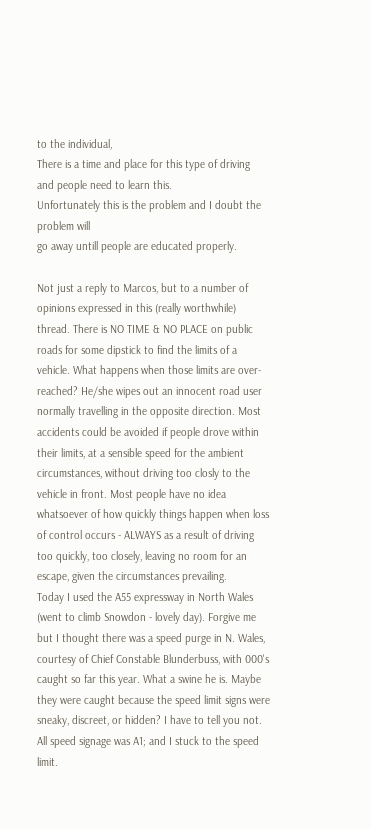to the individual,
There is a time and place for this type of driving
and people need to learn this.
Unfortunately this is the problem and I doubt the problem will
go away untill people are educated properly.

Not just a reply to Marcos, but to a number of opinions expressed in this (really worthwhile) thread. There is NO TIME & NO PLACE on public roads for some dipstick to find the limits of a vehicle. What happens when those limits are over-reached? He/she wipes out an innocent road user normally travelling in the opposite direction. Most accidents could be avoided if people drove within their limits, at a sensible speed for the ambient circumstances, without driving too closly to the vehicle in front. Most people have no idea whatsoever of how quickly things happen when loss of control occurs - ALWAYS as a result of driving too quickly, too closely, leaving no room for an escape, given the circumstances prevailing.
Today I used the A55 expressway in North Wales (went to climb Snowdon - lovely day). Forgive me but I thought there was a speed purge in N. Wales, courtesy of Chief Constable Blunderbuss, with 000's caught so far this year. What a swine he is. Maybe they were caught because the speed limit signs were sneaky, discreet, or hidden? I have to tell you not. All speed signage was A1; and I stuck to the speed limit.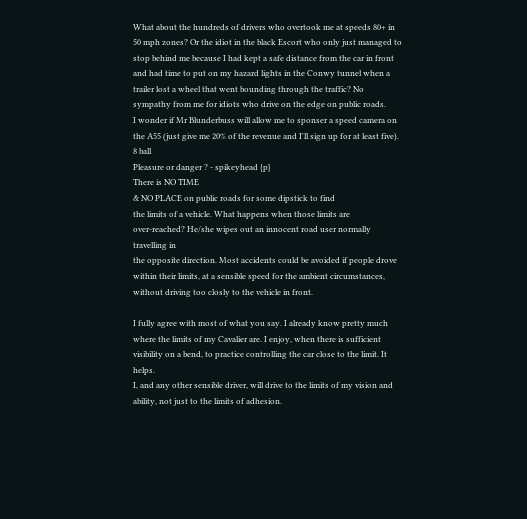What about the hundreds of drivers who overtook me at speeds 80+ in 50 mph zones? Or the idiot in the black Escort who only just managed to stop behind me because I had kept a safe distance from the car in front and had time to put on my hazard lights in the Conwy tunnel when a trailer lost a wheel that went bounding through the traffic? No sympathy from me for idiots who drive on the edge on public roads.
I wonder if Mr Blunderbuss will allow me to sponser a speed camera on the A55 (just give me 20% of the revenue and I'll sign up for at least five).
8 ball
Pleasure or danger ? - spikeyhead {p}
There is NO TIME
& NO PLACE on public roads for some dipstick to find
the limits of a vehicle. What happens when those limits are
over-reached? He/she wipes out an innocent road user normally travelling in
the opposite direction. Most accidents could be avoided if people drove
within their limits, at a sensible speed for the ambient circumstances,
without driving too closly to the vehicle in front.

I fully agree with most of what you say. I already know pretty much where the limits of my Cavalier are. I enjoy, when there is sufficient visibility on a bend, to practice controlling the car close to the limit. It helps.
I, and any other sensible driver, will drive to the limits of my vision and ability, not just to the limits of adhesion.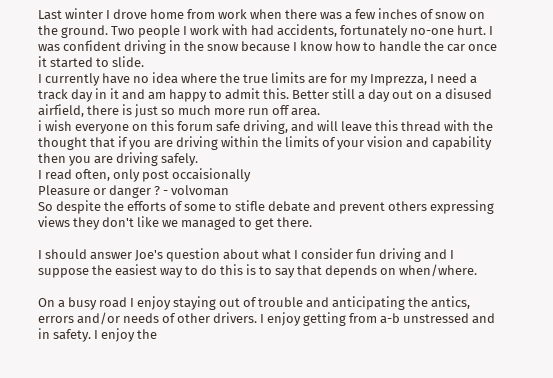Last winter I drove home from work when there was a few inches of snow on the ground. Two people I work with had accidents, fortunately no-one hurt. I was confident driving in the snow because I know how to handle the car once it started to slide.
I currently have no idea where the true limits are for my Imprezza, I need a track day in it and am happy to admit this. Better still a day out on a disused airfield, there is just so much more run off area.
i wish everyone on this forum safe driving, and will leave this thread with the thought that if you are driving within the limits of your vision and capability then you are driving safely.
I read often, only post occaisionally
Pleasure or danger ? - volvoman
So despite the efforts of some to stifle debate and prevent others expressing views they don't like we managed to get there.

I should answer Joe's question about what I consider fun driving and I suppose the easiest way to do this is to say that depends on when/where.

On a busy road I enjoy staying out of trouble and anticipating the antics, errors and/or needs of other drivers. I enjoy getting from a-b unstressed and in safety. I enjoy the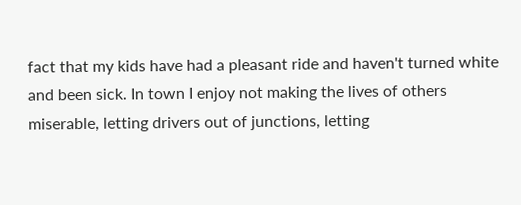fact that my kids have had a pleasant ride and haven't turned white and been sick. In town I enjoy not making the lives of others miserable, letting drivers out of junctions, letting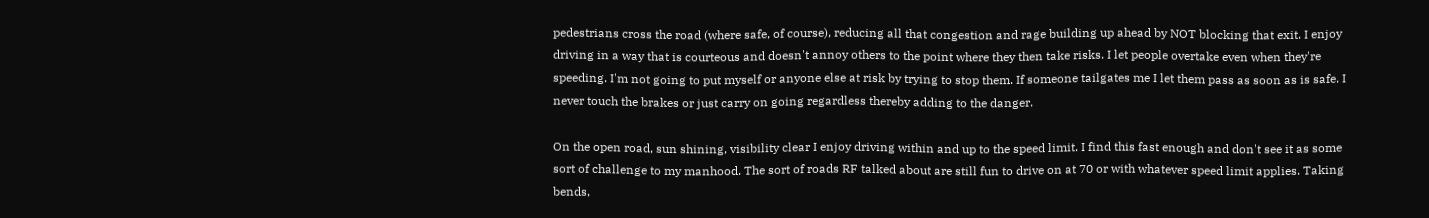pedestrians cross the road (where safe, of course), reducing all that congestion and rage building up ahead by NOT blocking that exit. I enjoy driving in a way that is courteous and doesn't annoy others to the point where they then take risks. I let people overtake even when they're speeding. I'm not going to put myself or anyone else at risk by trying to stop them. If someone tailgates me I let them pass as soon as is safe. I never touch the brakes or just carry on going regardless thereby adding to the danger.

On the open road, sun shining, visibility clear I enjoy driving within and up to the speed limit. I find this fast enough and don't see it as some sort of challenge to my manhood. The sort of roads RF talked about are still fun to drive on at 70 or with whatever speed limit applies. Taking bends,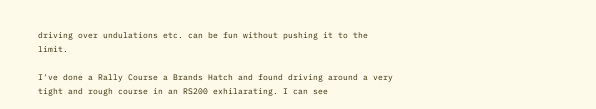driving over undulations etc. can be fun without pushing it to the limit.

I've done a Rally Course a Brands Hatch and found driving around a very tight and rough course in an RS200 exhilarating. I can see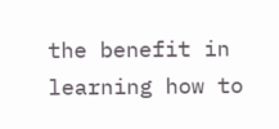the benefit in learning how to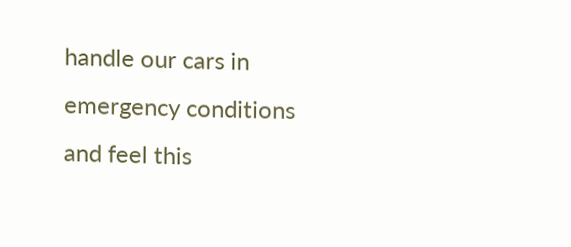handle our cars in emergency conditions and feel this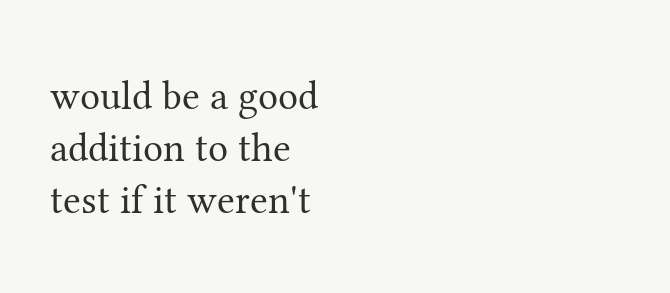would be a good addition to the test if it weren't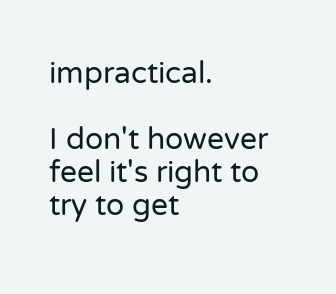impractical.

I don't however feel it's right to try to get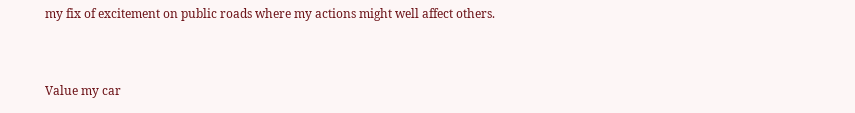my fix of excitement on public roads where my actions might well affect others.


Value my car